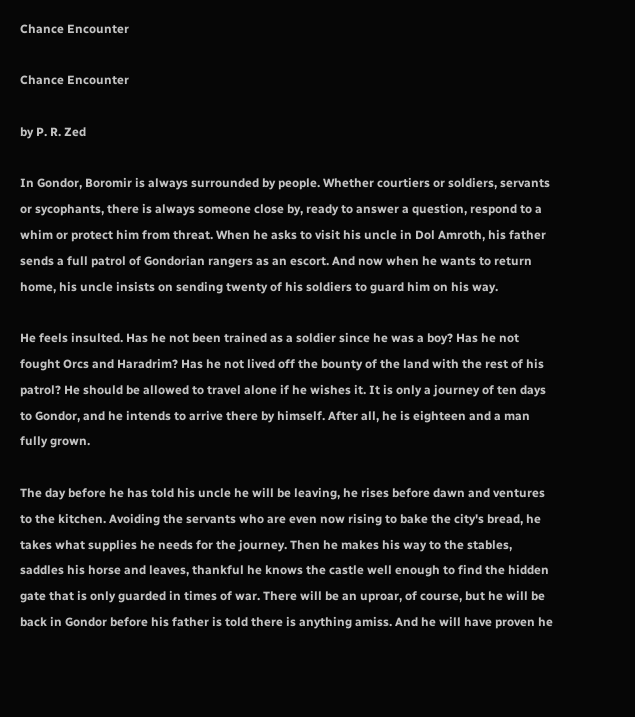Chance Encounter

Chance Encounter

by P. R. Zed

In Gondor, Boromir is always surrounded by people. Whether courtiers or soldiers, servants or sycophants, there is always someone close by, ready to answer a question, respond to a whim or protect him from threat. When he asks to visit his uncle in Dol Amroth, his father sends a full patrol of Gondorian rangers as an escort. And now when he wants to return home, his uncle insists on sending twenty of his soldiers to guard him on his way.

He feels insulted. Has he not been trained as a soldier since he was a boy? Has he not fought Orcs and Haradrim? Has he not lived off the bounty of the land with the rest of his patrol? He should be allowed to travel alone if he wishes it. It is only a journey of ten days to Gondor, and he intends to arrive there by himself. After all, he is eighteen and a man fully grown.

The day before he has told his uncle he will be leaving, he rises before dawn and ventures to the kitchen. Avoiding the servants who are even now rising to bake the city's bread, he takes what supplies he needs for the journey. Then he makes his way to the stables, saddles his horse and leaves, thankful he knows the castle well enough to find the hidden gate that is only guarded in times of war. There will be an uproar, of course, but he will be back in Gondor before his father is told there is anything amiss. And he will have proven he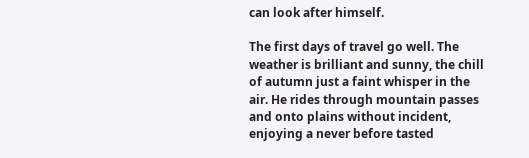can look after himself.

The first days of travel go well. The weather is brilliant and sunny, the chill of autumn just a faint whisper in the air. He rides through mountain passes and onto plains without incident, enjoying a never before tasted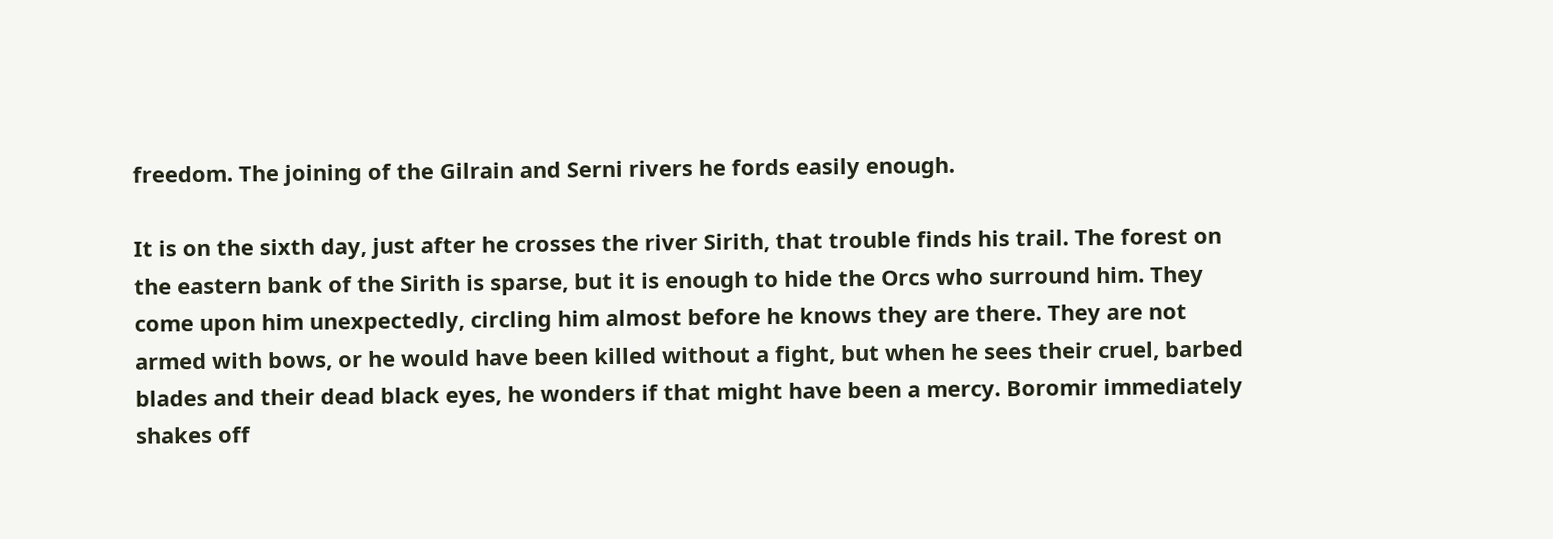freedom. The joining of the Gilrain and Serni rivers he fords easily enough.

It is on the sixth day, just after he crosses the river Sirith, that trouble finds his trail. The forest on the eastern bank of the Sirith is sparse, but it is enough to hide the Orcs who surround him. They come upon him unexpectedly, circling him almost before he knows they are there. They are not armed with bows, or he would have been killed without a fight, but when he sees their cruel, barbed blades and their dead black eyes, he wonders if that might have been a mercy. Boromir immediately shakes off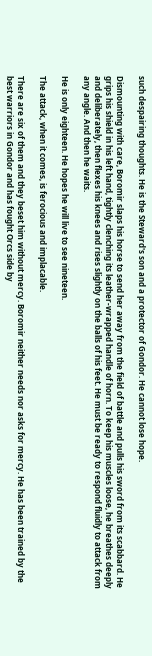such despairing thoughts. He is the Steward's son and a protector of Gondor. He cannot lose hope.

Dismounting with care, Boromir slaps his horse to send her away from the field of battle and pulls his sword from its scabbard. He grips his shield in his left hand, tightly clenching its leather-wrapped handle of horn. To keep his muscles loose, he breathes deeply and deliberately, then flexes his knees and rises slightly on the balls of his feet. He must be ready to respond fluidly to attack from any angle. And then he waits.

He is only eighteen. He hopes he will live to see nineteen.

The attack, when it comes, is ferocious and implacable.

There are six of them and they beset him without mercy. Boromir neither needs nor asks for mercy. He has been trained by the best warriors in Gondor and has fought Orcs side by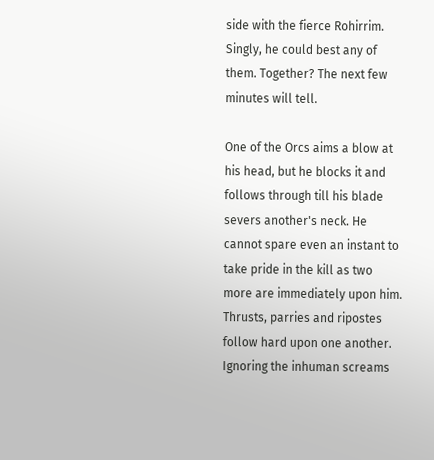side with the fierce Rohirrim. Singly, he could best any of them. Together? The next few minutes will tell.

One of the Orcs aims a blow at his head, but he blocks it and follows through till his blade severs another's neck. He cannot spare even an instant to take pride in the kill as two more are immediately upon him. Thrusts, parries and ripostes follow hard upon one another. Ignoring the inhuman screams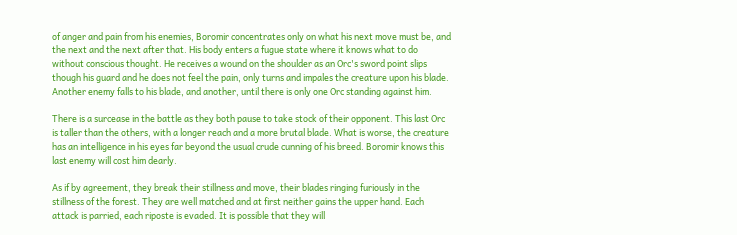of anger and pain from his enemies, Boromir concentrates only on what his next move must be, and the next and the next after that. His body enters a fugue state where it knows what to do without conscious thought. He receives a wound on the shoulder as an Orc's sword point slips though his guard and he does not feel the pain, only turns and impales the creature upon his blade. Another enemy falls to his blade, and another, until there is only one Orc standing against him.

There is a surcease in the battle as they both pause to take stock of their opponent. This last Orc is taller than the others, with a longer reach and a more brutal blade. What is worse, the creature has an intelligence in his eyes far beyond the usual crude cunning of his breed. Boromir knows this last enemy will cost him dearly.

As if by agreement, they break their stillness and move, their blades ringing furiously in the stillness of the forest. They are well matched and at first neither gains the upper hand. Each attack is parried, each riposte is evaded. It is possible that they will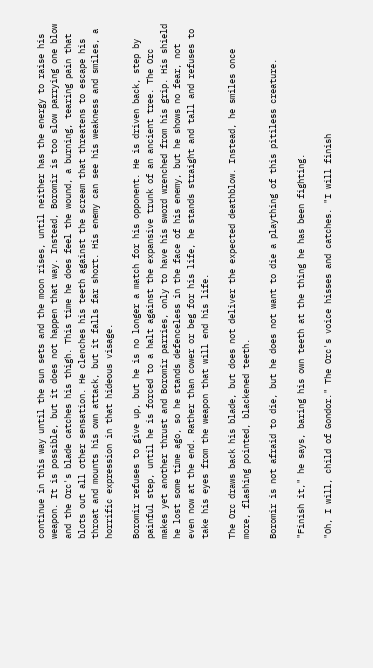continue in this way until the sun sets and the moon rises, until neither has the energy to raise his weapon. It is possible, but it does not happen that way. Instead, Boromir is too slow parrying one blow and the Orc's blade catches his thigh. This time he does feel the wound, a burning, tearing pain that blots out all other sensation. He clenches his teeth against the scream that threatens to escape his throat and mounts his own attack, but it falls far short. His enemy can see his weakness and smiles, a horrific expression in that hideous visage.

Boromir refuses to give up, but he is no longer a match for his opponent. He is driven back, step by painful step, until he is forced to a halt against the expansive trunk of an ancient tree. The Orc makes yet another thrust and Boromir parries, only to have his sword wrenched from his grip. His shield he lost some time ago, so he stands defenceless in the face of his enemy, but he shows no fear, not even now at the end. Rather than cower or beg for his life, he stands straight and tall and refuses to take his eyes from the weapon that will end his life.

The Orc draws back his blade, but does not deliver the expected deathblow. Instead, he smiles once more, flashing pointed, blackened teeth.

Boromir is not afraid to die, but he does not want to die a plaything of this pitiless creature.

"Finish it," he says, baring his own teeth at the thing he has been fighting.

"Oh, I will, child of Gondor." The Orc's voice hisses and catches. "I will finish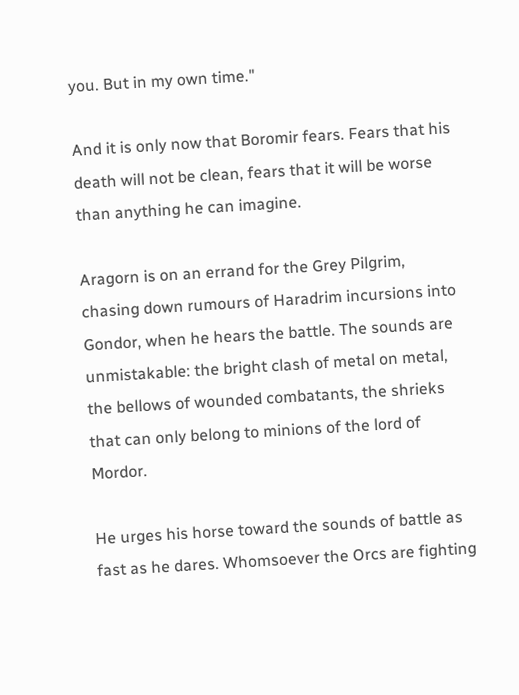you. But in my own time."

And it is only now that Boromir fears. Fears that his death will not be clean, fears that it will be worse than anything he can imagine.

Aragorn is on an errand for the Grey Pilgrim, chasing down rumours of Haradrim incursions into Gondor, when he hears the battle. The sounds are unmistakable: the bright clash of metal on metal, the bellows of wounded combatants, the shrieks that can only belong to minions of the lord of Mordor.

He urges his horse toward the sounds of battle as fast as he dares. Whomsoever the Orcs are fighting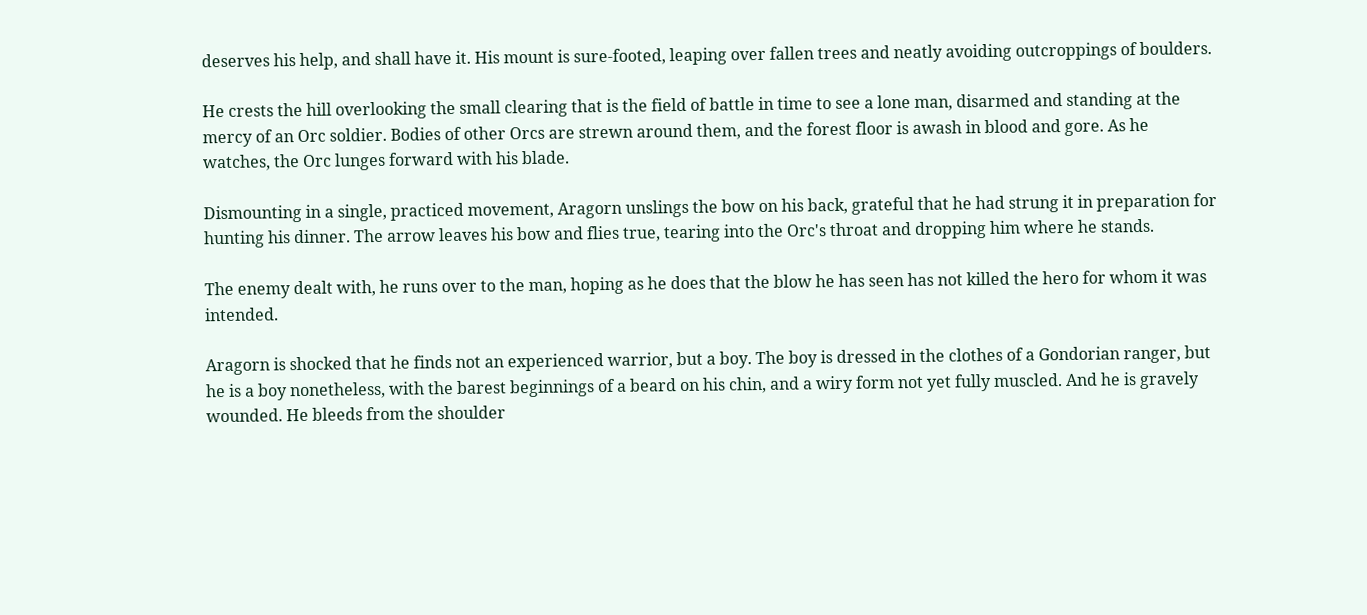deserves his help, and shall have it. His mount is sure-footed, leaping over fallen trees and neatly avoiding outcroppings of boulders.

He crests the hill overlooking the small clearing that is the field of battle in time to see a lone man, disarmed and standing at the mercy of an Orc soldier. Bodies of other Orcs are strewn around them, and the forest floor is awash in blood and gore. As he watches, the Orc lunges forward with his blade.

Dismounting in a single, practiced movement, Aragorn unslings the bow on his back, grateful that he had strung it in preparation for hunting his dinner. The arrow leaves his bow and flies true, tearing into the Orc's throat and dropping him where he stands.

The enemy dealt with, he runs over to the man, hoping as he does that the blow he has seen has not killed the hero for whom it was intended.

Aragorn is shocked that he finds not an experienced warrior, but a boy. The boy is dressed in the clothes of a Gondorian ranger, but he is a boy nonetheless, with the barest beginnings of a beard on his chin, and a wiry form not yet fully muscled. And he is gravely wounded. He bleeds from the shoulder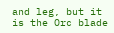and leg, but it is the Orc blade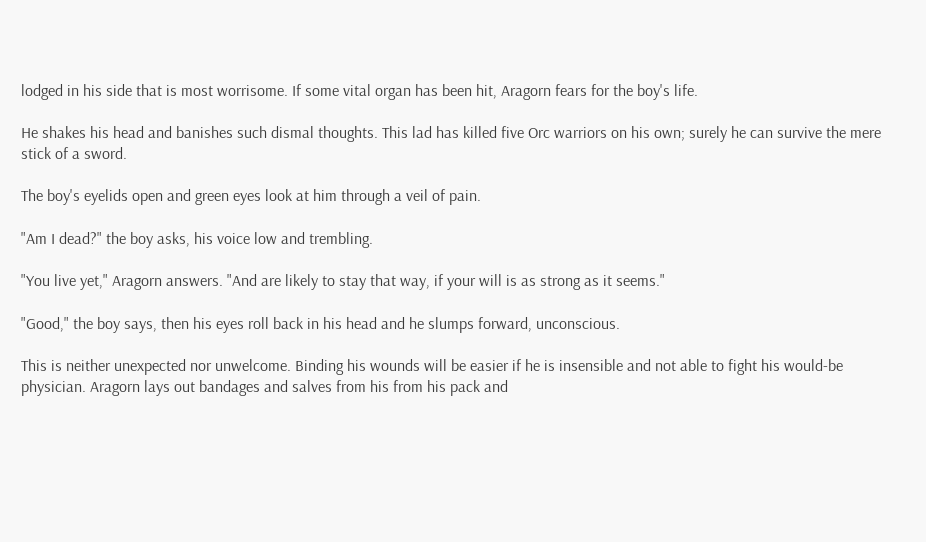lodged in his side that is most worrisome. If some vital organ has been hit, Aragorn fears for the boy's life.

He shakes his head and banishes such dismal thoughts. This lad has killed five Orc warriors on his own; surely he can survive the mere stick of a sword.

The boy's eyelids open and green eyes look at him through a veil of pain.

"Am I dead?" the boy asks, his voice low and trembling.

"You live yet," Aragorn answers. "And are likely to stay that way, if your will is as strong as it seems."

"Good," the boy says, then his eyes roll back in his head and he slumps forward, unconscious.

This is neither unexpected nor unwelcome. Binding his wounds will be easier if he is insensible and not able to fight his would-be physician. Aragorn lays out bandages and salves from his from his pack and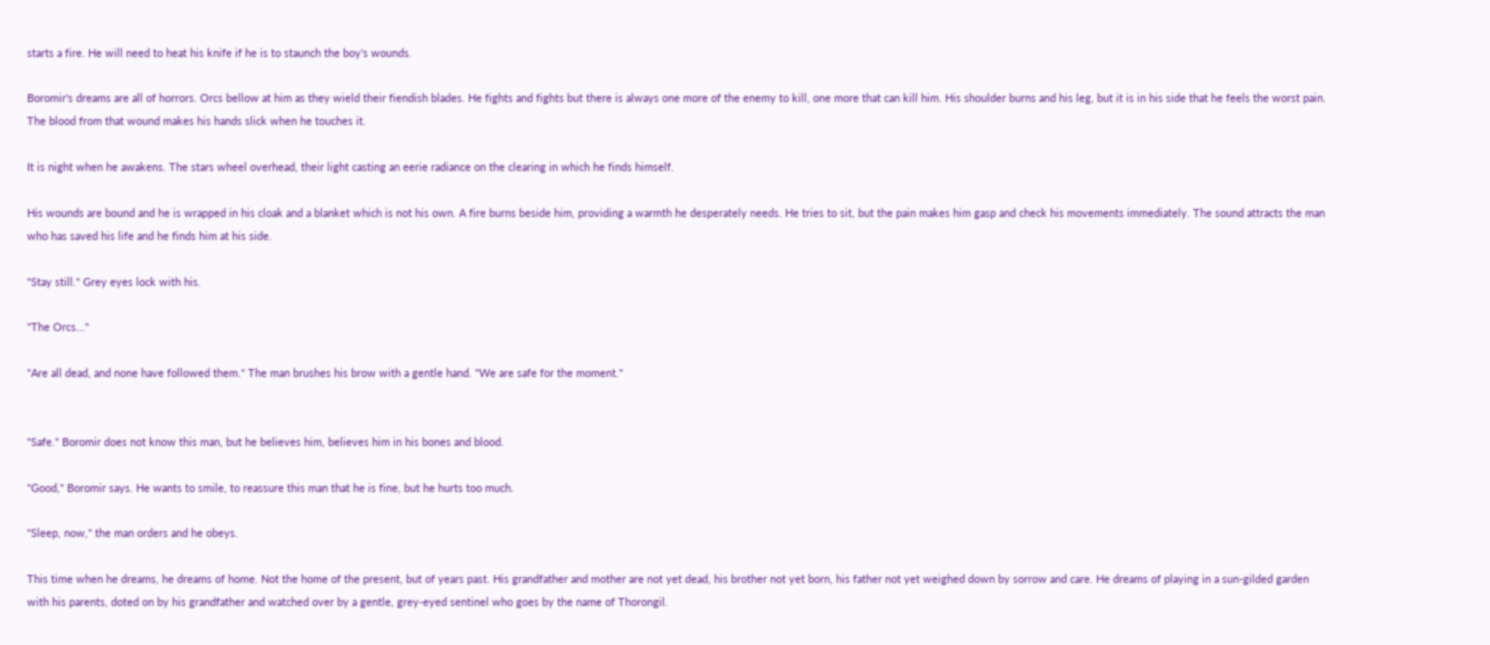starts a fire. He will need to heat his knife if he is to staunch the boy's wounds.

Boromir's dreams are all of horrors. Orcs bellow at him as they wield their fiendish blades. He fights and fights but there is always one more of the enemy to kill, one more that can kill him. His shoulder burns and his leg, but it is in his side that he feels the worst pain. The blood from that wound makes his hands slick when he touches it.

It is night when he awakens. The stars wheel overhead, their light casting an eerie radiance on the clearing in which he finds himself.

His wounds are bound and he is wrapped in his cloak and a blanket which is not his own. A fire burns beside him, providing a warmth he desperately needs. He tries to sit, but the pain makes him gasp and check his movements immediately. The sound attracts the man who has saved his life and he finds him at his side.

"Stay still." Grey eyes lock with his.

"The Orcs..."

"Are all dead, and none have followed them." The man brushes his brow with a gentle hand. "We are safe for the moment."


"Safe." Boromir does not know this man, but he believes him, believes him in his bones and blood.

"Good," Boromir says. He wants to smile, to reassure this man that he is fine, but he hurts too much.

"Sleep, now," the man orders and he obeys.

This time when he dreams, he dreams of home. Not the home of the present, but of years past. His grandfather and mother are not yet dead, his brother not yet born, his father not yet weighed down by sorrow and care. He dreams of playing in a sun-gilded garden with his parents, doted on by his grandfather and watched over by a gentle, grey-eyed sentinel who goes by the name of Thorongil.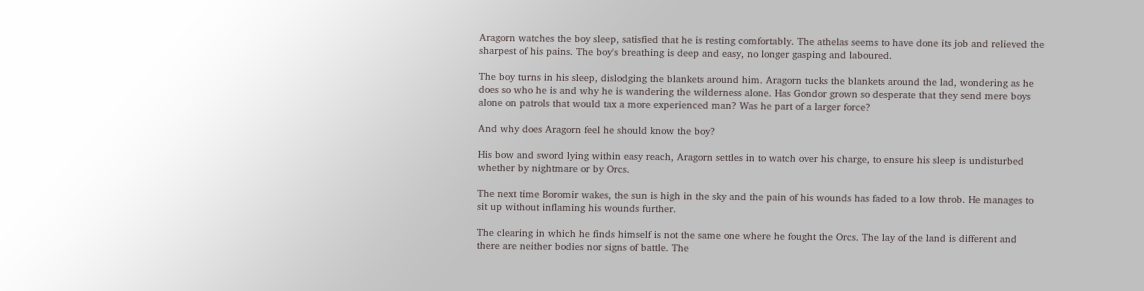Aragorn watches the boy sleep, satisfied that he is resting comfortably. The athelas seems to have done its job and relieved the sharpest of his pains. The boy's breathing is deep and easy, no longer gasping and laboured.

The boy turns in his sleep, dislodging the blankets around him. Aragorn tucks the blankets around the lad, wondering as he does so who he is and why he is wandering the wilderness alone. Has Gondor grown so desperate that they send mere boys alone on patrols that would tax a more experienced man? Was he part of a larger force?

And why does Aragorn feel he should know the boy?

His bow and sword lying within easy reach, Aragorn settles in to watch over his charge, to ensure his sleep is undisturbed whether by nightmare or by Orcs.

The next time Boromir wakes, the sun is high in the sky and the pain of his wounds has faded to a low throb. He manages to sit up without inflaming his wounds further.

The clearing in which he finds himself is not the same one where he fought the Orcs. The lay of the land is different and there are neither bodies nor signs of battle. The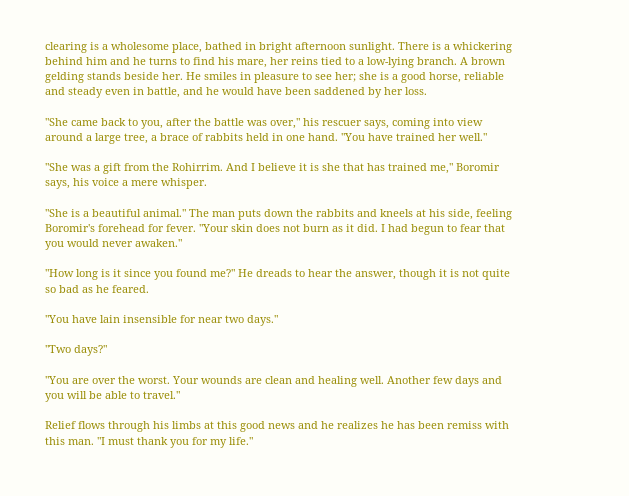clearing is a wholesome place, bathed in bright afternoon sunlight. There is a whickering behind him and he turns to find his mare, her reins tied to a low-lying branch. A brown gelding stands beside her. He smiles in pleasure to see her; she is a good horse, reliable and steady even in battle, and he would have been saddened by her loss.

"She came back to you, after the battle was over," his rescuer says, coming into view around a large tree, a brace of rabbits held in one hand. "You have trained her well."

"She was a gift from the Rohirrim. And I believe it is she that has trained me," Boromir says, his voice a mere whisper.

"She is a beautiful animal." The man puts down the rabbits and kneels at his side, feeling Boromir's forehead for fever. "Your skin does not burn as it did. I had begun to fear that you would never awaken."

"How long is it since you found me?" He dreads to hear the answer, though it is not quite so bad as he feared.

"You have lain insensible for near two days."

"Two days?"

"You are over the worst. Your wounds are clean and healing well. Another few days and you will be able to travel."

Relief flows through his limbs at this good news and he realizes he has been remiss with this man. "I must thank you for my life."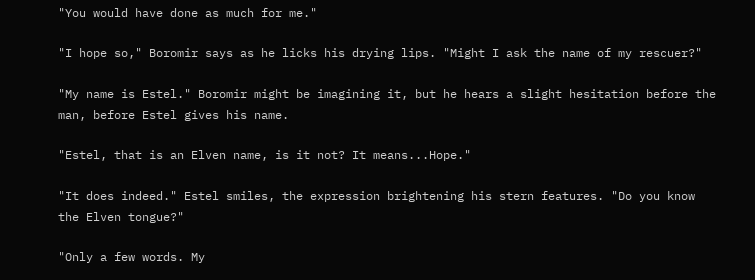"You would have done as much for me."

"I hope so," Boromir says as he licks his drying lips. "Might I ask the name of my rescuer?"

"My name is Estel." Boromir might be imagining it, but he hears a slight hesitation before the man, before Estel gives his name.

"Estel, that is an Elven name, is it not? It means...Hope."

"It does indeed." Estel smiles, the expression brightening his stern features. "Do you know the Elven tongue?"

"Only a few words. My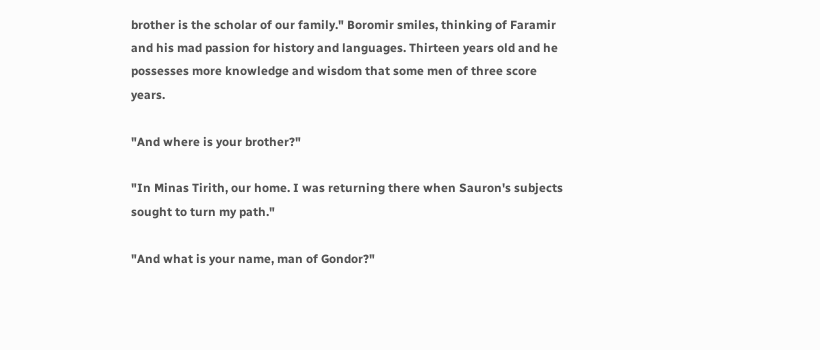brother is the scholar of our family." Boromir smiles, thinking of Faramir and his mad passion for history and languages. Thirteen years old and he possesses more knowledge and wisdom that some men of three score years.

"And where is your brother?"

"In Minas Tirith, our home. I was returning there when Sauron's subjects sought to turn my path."

"And what is your name, man of Gondor?"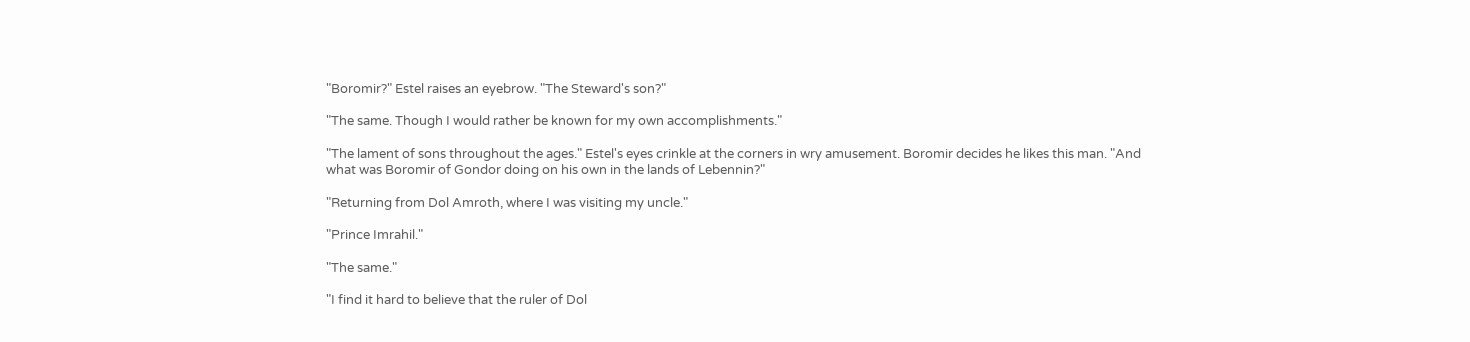"Boromir?" Estel raises an eyebrow. "The Steward's son?"

"The same. Though I would rather be known for my own accomplishments."

"The lament of sons throughout the ages." Estel's eyes crinkle at the corners in wry amusement. Boromir decides he likes this man. "And what was Boromir of Gondor doing on his own in the lands of Lebennin?"

"Returning from Dol Amroth, where I was visiting my uncle."

"Prince Imrahil."

"The same."

"I find it hard to believe that the ruler of Dol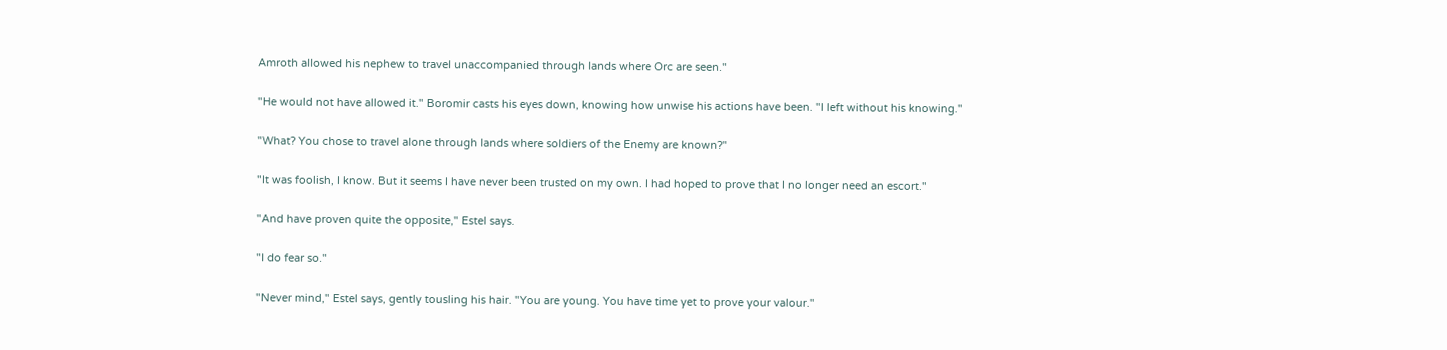Amroth allowed his nephew to travel unaccompanied through lands where Orc are seen."

"He would not have allowed it." Boromir casts his eyes down, knowing how unwise his actions have been. "I left without his knowing."

"What? You chose to travel alone through lands where soldiers of the Enemy are known?"

"It was foolish, I know. But it seems I have never been trusted on my own. I had hoped to prove that I no longer need an escort."

"And have proven quite the opposite," Estel says.

"I do fear so."

"Never mind," Estel says, gently tousling his hair. "You are young. You have time yet to prove your valour."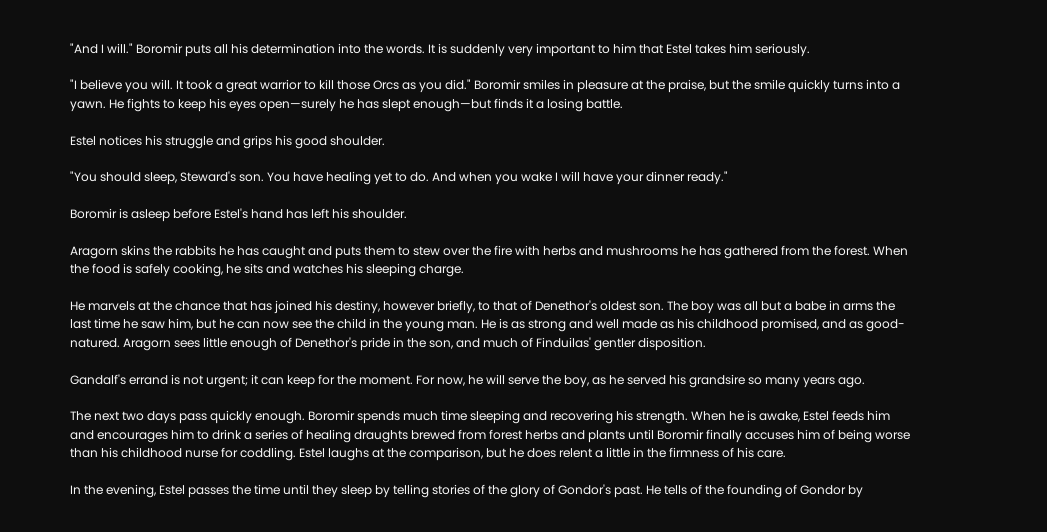"And I will." Boromir puts all his determination into the words. It is suddenly very important to him that Estel takes him seriously.

"I believe you will. It took a great warrior to kill those Orcs as you did." Boromir smiles in pleasure at the praise, but the smile quickly turns into a yawn. He fights to keep his eyes open—surely he has slept enough—but finds it a losing battle.

Estel notices his struggle and grips his good shoulder.

"You should sleep, Steward's son. You have healing yet to do. And when you wake I will have your dinner ready."

Boromir is asleep before Estel's hand has left his shoulder.

Aragorn skins the rabbits he has caught and puts them to stew over the fire with herbs and mushrooms he has gathered from the forest. When the food is safely cooking, he sits and watches his sleeping charge.

He marvels at the chance that has joined his destiny, however briefly, to that of Denethor's oldest son. The boy was all but a babe in arms the last time he saw him, but he can now see the child in the young man. He is as strong and well made as his childhood promised, and as good-natured. Aragorn sees little enough of Denethor's pride in the son, and much of Finduilas' gentler disposition.

Gandalf's errand is not urgent; it can keep for the moment. For now, he will serve the boy, as he served his grandsire so many years ago.

The next two days pass quickly enough. Boromir spends much time sleeping and recovering his strength. When he is awake, Estel feeds him and encourages him to drink a series of healing draughts brewed from forest herbs and plants until Boromir finally accuses him of being worse than his childhood nurse for coddling. Estel laughs at the comparison, but he does relent a little in the firmness of his care.

In the evening, Estel passes the time until they sleep by telling stories of the glory of Gondor's past. He tells of the founding of Gondor by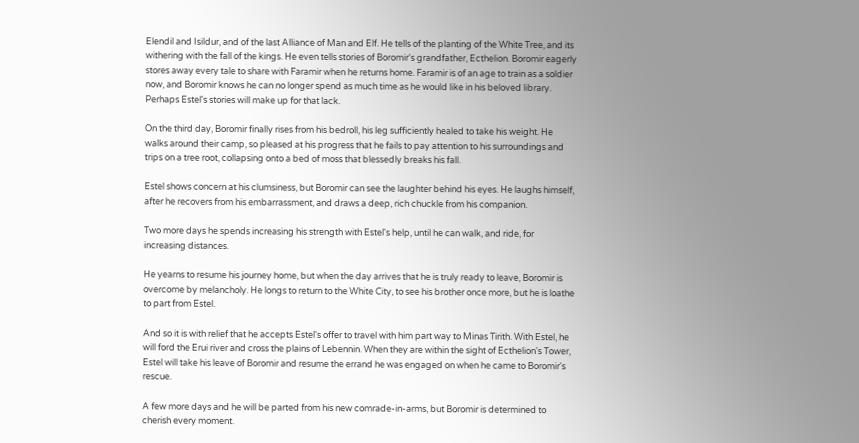Elendil and Isildur, and of the last Alliance of Man and Elf. He tells of the planting of the White Tree, and its withering with the fall of the kings. He even tells stories of Boromir's grandfather, Ecthelion. Boromir eagerly stores away every tale to share with Faramir when he returns home. Faramir is of an age to train as a soldier now, and Boromir knows he can no longer spend as much time as he would like in his beloved library. Perhaps Estel's stories will make up for that lack.

On the third day, Boromir finally rises from his bedroll, his leg sufficiently healed to take his weight. He walks around their camp, so pleased at his progress that he fails to pay attention to his surroundings and trips on a tree root, collapsing onto a bed of moss that blessedly breaks his fall.

Estel shows concern at his clumsiness, but Boromir can see the laughter behind his eyes. He laughs himself, after he recovers from his embarrassment, and draws a deep, rich chuckle from his companion.

Two more days he spends increasing his strength with Estel's help, until he can walk, and ride, for increasing distances.

He yearns to resume his journey home, but when the day arrives that he is truly ready to leave, Boromir is overcome by melancholy. He longs to return to the White City, to see his brother once more, but he is loathe to part from Estel.

And so it is with relief that he accepts Estel's offer to travel with him part way to Minas Tirith. With Estel, he will ford the Erui river and cross the plains of Lebennin. When they are within the sight of Ecthelion's Tower, Estel will take his leave of Boromir and resume the errand he was engaged on when he came to Boromir's rescue.

A few more days and he will be parted from his new comrade-in-arms, but Boromir is determined to cherish every moment.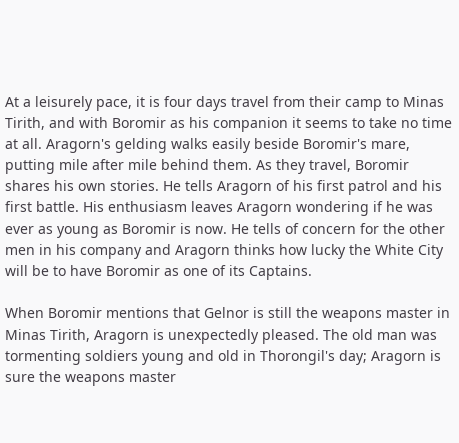At a leisurely pace, it is four days travel from their camp to Minas Tirith, and with Boromir as his companion it seems to take no time at all. Aragorn's gelding walks easily beside Boromir's mare, putting mile after mile behind them. As they travel, Boromir shares his own stories. He tells Aragorn of his first patrol and his first battle. His enthusiasm leaves Aragorn wondering if he was ever as young as Boromir is now. He tells of concern for the other men in his company and Aragorn thinks how lucky the White City will be to have Boromir as one of its Captains.

When Boromir mentions that Gelnor is still the weapons master in Minas Tirith, Aragorn is unexpectedly pleased. The old man was tormenting soldiers young and old in Thorongil's day; Aragorn is sure the weapons master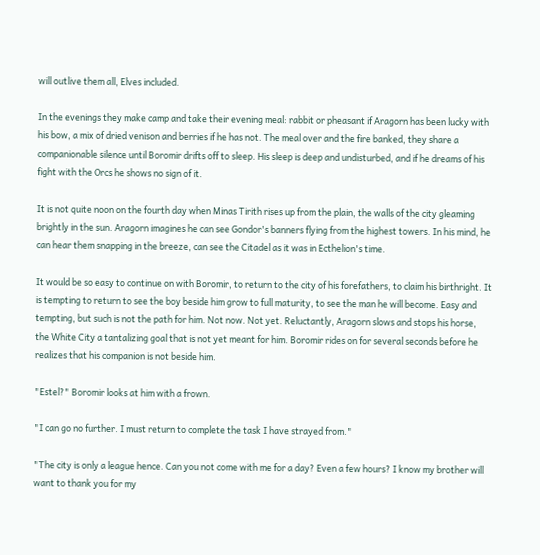will outlive them all, Elves included.

In the evenings they make camp and take their evening meal: rabbit or pheasant if Aragorn has been lucky with his bow, a mix of dried venison and berries if he has not. The meal over and the fire banked, they share a companionable silence until Boromir drifts off to sleep. His sleep is deep and undisturbed, and if he dreams of his fight with the Orcs he shows no sign of it.

It is not quite noon on the fourth day when Minas Tirith rises up from the plain, the walls of the city gleaming brightly in the sun. Aragorn imagines he can see Gondor's banners flying from the highest towers. In his mind, he can hear them snapping in the breeze, can see the Citadel as it was in Ecthelion's time.

It would be so easy to continue on with Boromir, to return to the city of his forefathers, to claim his birthright. It is tempting to return to see the boy beside him grow to full maturity, to see the man he will become. Easy and tempting, but such is not the path for him. Not now. Not yet. Reluctantly, Aragorn slows and stops his horse, the White City a tantalizing goal that is not yet meant for him. Boromir rides on for several seconds before he realizes that his companion is not beside him.

"Estel?" Boromir looks at him with a frown.

"I can go no further. I must return to complete the task I have strayed from."

"The city is only a league hence. Can you not come with me for a day? Even a few hours? I know my brother will want to thank you for my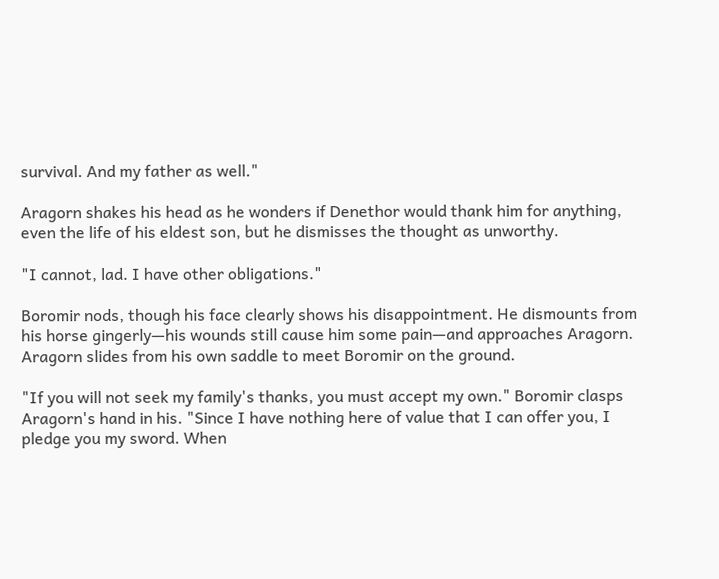survival. And my father as well."

Aragorn shakes his head as he wonders if Denethor would thank him for anything, even the life of his eldest son, but he dismisses the thought as unworthy.

"I cannot, lad. I have other obligations."

Boromir nods, though his face clearly shows his disappointment. He dismounts from his horse gingerly—his wounds still cause him some pain—and approaches Aragorn. Aragorn slides from his own saddle to meet Boromir on the ground.

"If you will not seek my family's thanks, you must accept my own." Boromir clasps Aragorn's hand in his. "Since I have nothing here of value that I can offer you, I pledge you my sword. When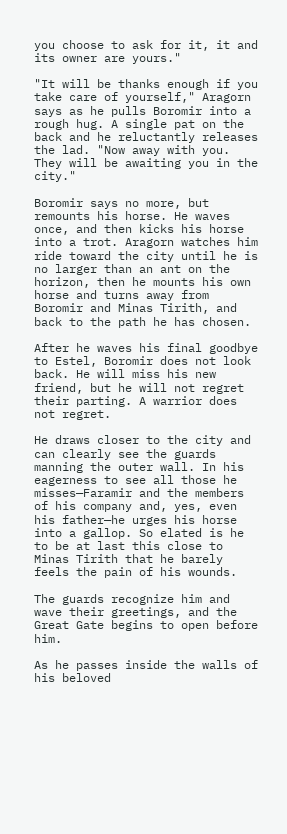you choose to ask for it, it and its owner are yours."

"It will be thanks enough if you take care of yourself," Aragorn says as he pulls Boromir into a rough hug. A single pat on the back and he reluctantly releases the lad. "Now away with you. They will be awaiting you in the city."

Boromir says no more, but remounts his horse. He waves once, and then kicks his horse into a trot. Aragorn watches him ride toward the city until he is no larger than an ant on the horizon, then he mounts his own horse and turns away from Boromir and Minas Tirith, and back to the path he has chosen.

After he waves his final goodbye to Estel, Boromir does not look back. He will miss his new friend, but he will not regret their parting. A warrior does not regret.

He draws closer to the city and can clearly see the guards manning the outer wall. In his eagerness to see all those he misses—Faramir and the members of his company and, yes, even his father—he urges his horse into a gallop. So elated is he to be at last this close to Minas Tirith that he barely feels the pain of his wounds.

The guards recognize him and wave their greetings, and the Great Gate begins to open before him.

As he passes inside the walls of his beloved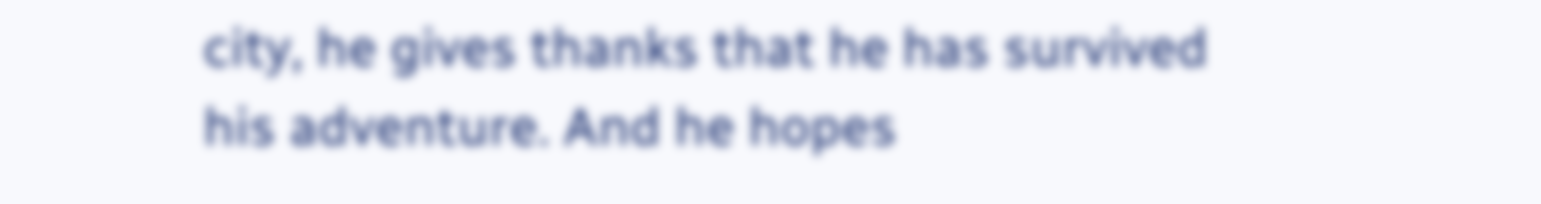city, he gives thanks that he has survived his adventure. And he hopes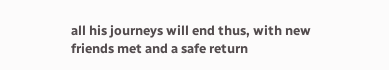all his journeys will end thus, with new friends met and a safe return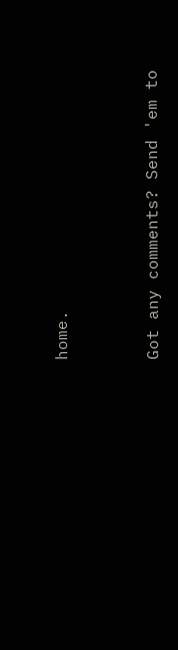home.


Got any comments? Send 'em to